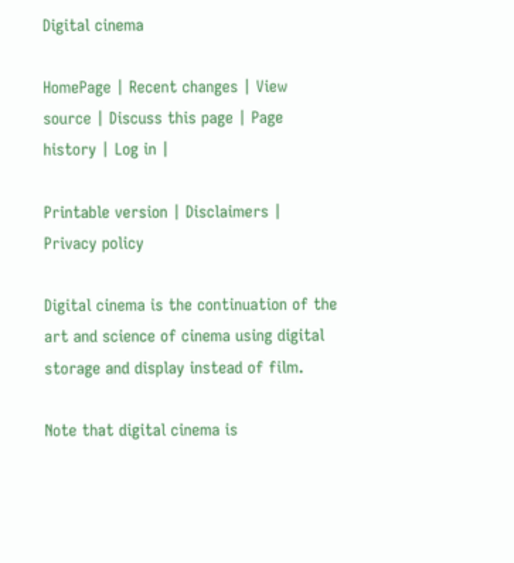Digital cinema

HomePage | Recent changes | View source | Discuss this page | Page history | Log in |

Printable version | Disclaimers | Privacy policy

Digital cinema is the continuation of the art and science of cinema using digital storage and display instead of film.

Note that digital cinema is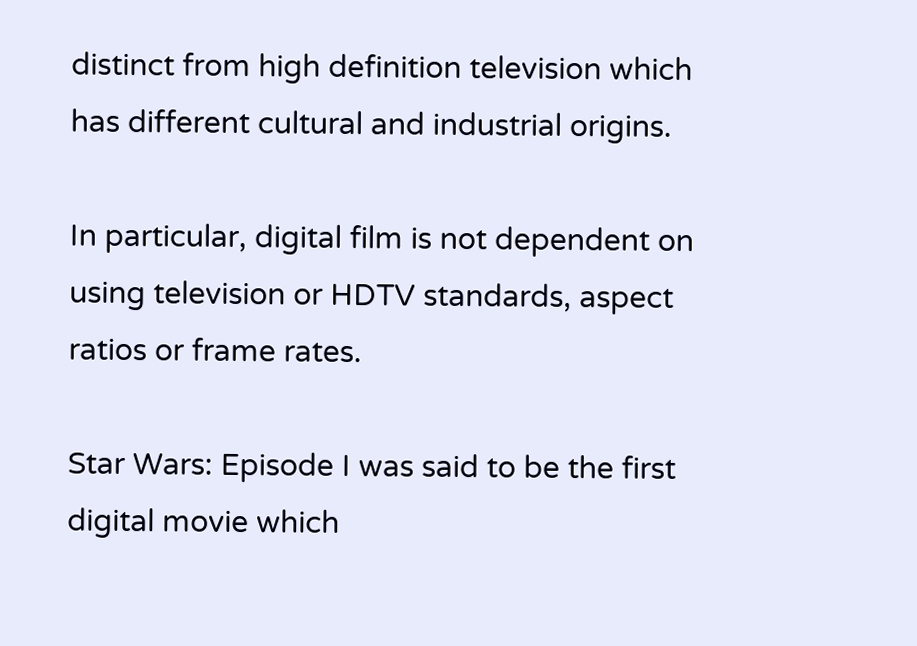distinct from high definition television which has different cultural and industrial origins.

In particular, digital film is not dependent on using television or HDTV standards, aspect ratios or frame rates.

Star Wars: Episode I was said to be the first digital movie which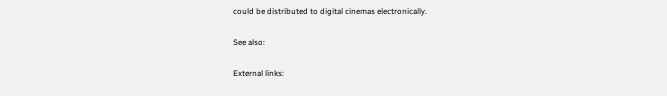could be distributed to digital cinemas electronically.

See also:

External links: